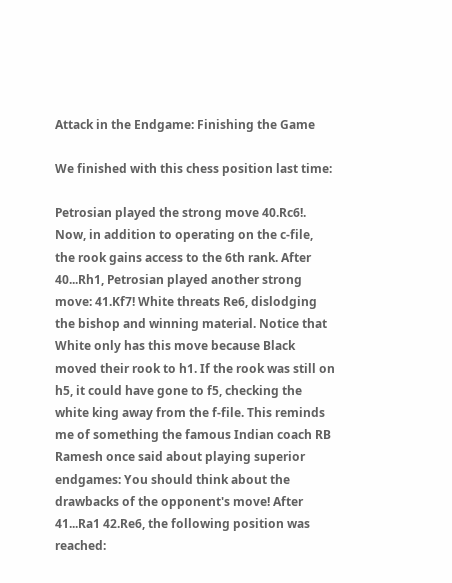Attack in the Endgame: Finishing the Game

We finished with this chess position last time:

Petrosian played the strong move 40.Rc6!. Now, in addition to operating on the c-file, the rook gains access to the 6th rank. After 40...Rh1, Petrosian played another strong move: 41.Kf7! White threats Re6, dislodging the bishop and winning material. Notice that White only has this move because Black moved their rook to h1. If the rook was still on h5, it could have gone to f5, checking the white king away from the f-file. This reminds me of something the famous Indian coach RB Ramesh once said about playing superior endgames: You should think about the drawbacks of the opponent's move! After 41...Ra1 42.Re6, the following position was reached: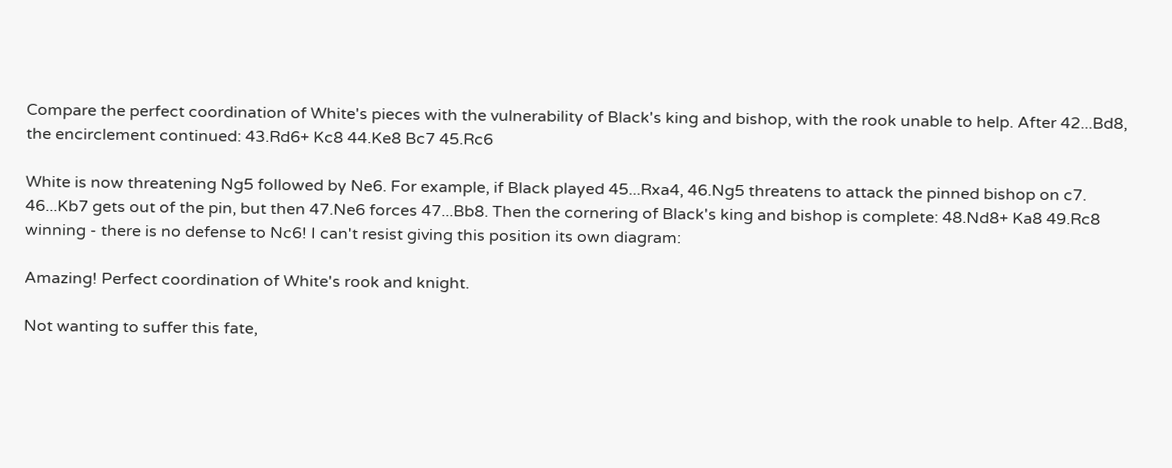Compare the perfect coordination of White's pieces with the vulnerability of Black's king and bishop, with the rook unable to help. After 42...Bd8, the encirclement continued: 43.Rd6+ Kc8 44.Ke8 Bc7 45.Rc6

White is now threatening Ng5 followed by Ne6. For example, if Black played 45...Rxa4, 46.Ng5 threatens to attack the pinned bishop on c7. 46...Kb7 gets out of the pin, but then 47.Ne6 forces 47...Bb8. Then the cornering of Black's king and bishop is complete: 48.Nd8+ Ka8 49.Rc8 winning - there is no defense to Nc6! I can't resist giving this position its own diagram:

Amazing! Perfect coordination of White's rook and knight.

Not wanting to suffer this fate,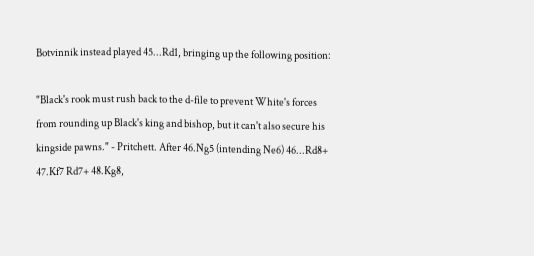Botvinnik instead played 45...Rd1, bringing up the following position:

"Black's rook must rush back to the d-file to prevent White's forces from rounding up Black's king and bishop, but it can't also secure his kingside pawns." - Pritchett. After 46.Ng5 (intending Ne6) 46...Rd8+ 47.Kf7 Rd7+ 48.Kg8,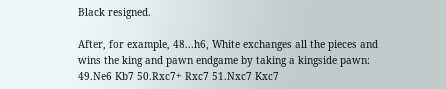Black resigned.

After, for example, 48...h6, White exchanges all the pieces and wins the king and pawn endgame by taking a kingside pawn: 49.Ne6 Kb7 50.Rxc7+ Rxc7 51.Nxc7 Kxc7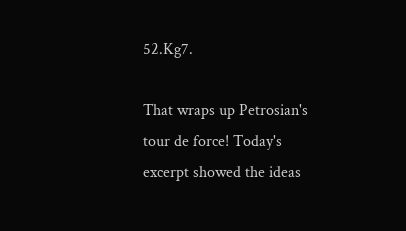52.Kg7.

That wraps up Petrosian's tour de force! Today's excerpt showed the ideas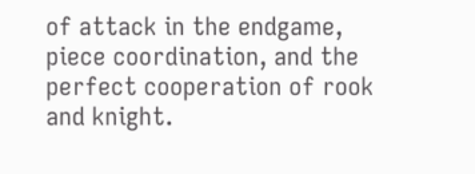of attack in the endgame, piece coordination, and the perfect cooperation of rook and knight.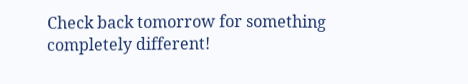Check back tomorrow for something completely different!